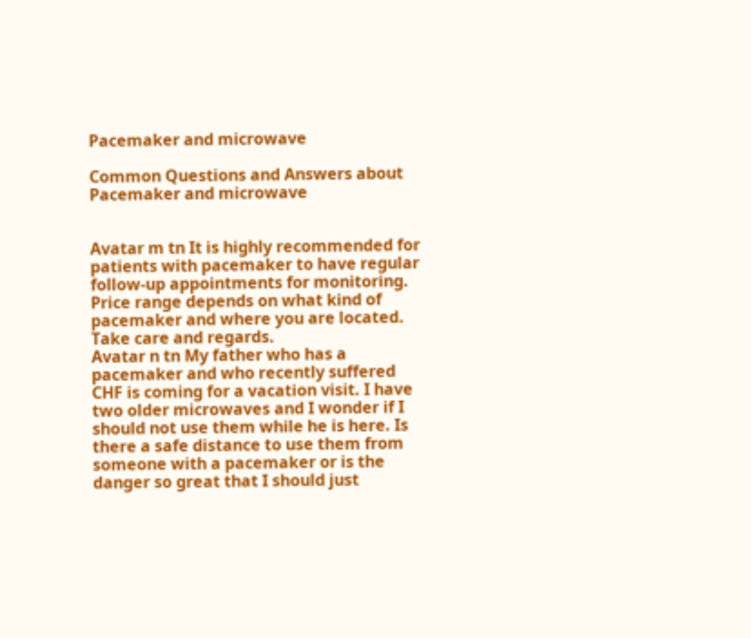Pacemaker and microwave

Common Questions and Answers about Pacemaker and microwave


Avatar m tn It is highly recommended for patients with pacemaker to have regular follow-up appointments for monitoring. Price range depends on what kind of pacemaker and where you are located. Take care and regards.
Avatar n tn My father who has a pacemaker and who recently suffered CHF is coming for a vacation visit. I have two older microwaves and I wonder if I should not use them while he is here. Is there a safe distance to use them from someone with a pacemaker or is the danger so great that I should just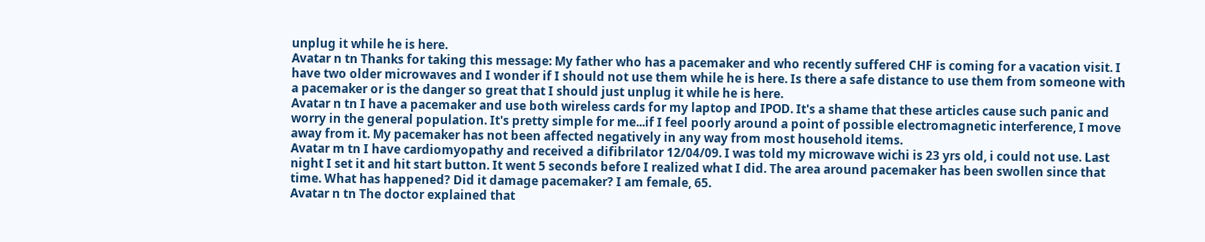unplug it while he is here.
Avatar n tn Thanks for taking this message: My father who has a pacemaker and who recently suffered CHF is coming for a vacation visit. I have two older microwaves and I wonder if I should not use them while he is here. Is there a safe distance to use them from someone with a pacemaker or is the danger so great that I should just unplug it while he is here.
Avatar n tn I have a pacemaker and use both wireless cards for my laptop and IPOD. It's a shame that these articles cause such panic and worry in the general population. It's pretty simple for me...if I feel poorly around a point of possible electromagnetic interference, I move away from it. My pacemaker has not been affected negatively in any way from most household items.
Avatar m tn I have cardiomyopathy and received a difibrilator 12/04/09. I was told my microwave wichi is 23 yrs old, i could not use. Last night I set it and hit start button. It went 5 seconds before I realized what I did. The area around pacemaker has been swollen since that time. What has happened? Did it damage pacemaker? I am female, 65.
Avatar n tn The doctor explained that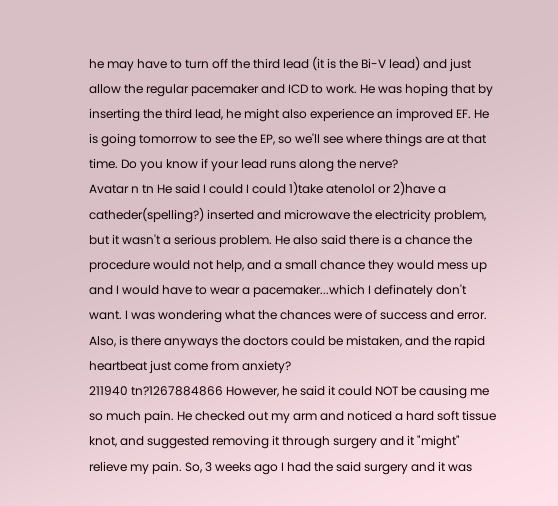he may have to turn off the third lead (it is the Bi-V lead) and just allow the regular pacemaker and ICD to work. He was hoping that by inserting the third lead, he might also experience an improved EF. He is going tomorrow to see the EP, so we'll see where things are at that time. Do you know if your lead runs along the nerve?
Avatar n tn He said I could I could 1)take atenolol or 2)have a catheder(spelling?) inserted and microwave the electricity problem, but it wasn't a serious problem. He also said there is a chance the procedure would not help, and a small chance they would mess up and I would have to wear a pacemaker...which I definately don't want. I was wondering what the chances were of success and error. Also, is there anyways the doctors could be mistaken, and the rapid heartbeat just come from anxiety?
211940 tn?1267884866 However, he said it could NOT be causing me so much pain. He checked out my arm and noticed a hard soft tissue knot, and suggested removing it through surgery and it "might" relieve my pain. So, 3 weeks ago I had the said surgery and it was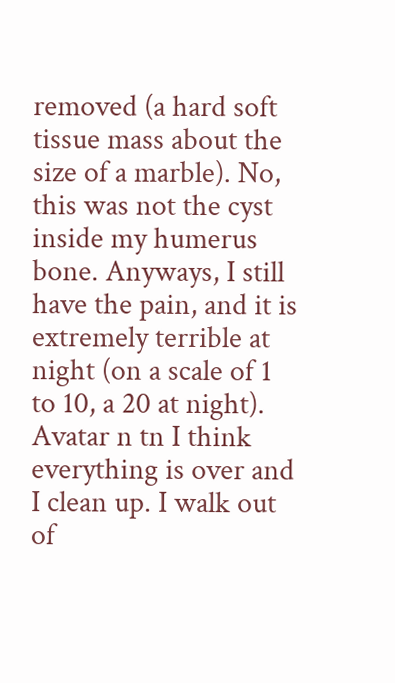removed (a hard soft tissue mass about the size of a marble). No, this was not the cyst inside my humerus bone. Anyways, I still have the pain, and it is extremely terrible at night (on a scale of 1 to 10, a 20 at night).
Avatar n tn I think everything is over and I clean up. I walk out of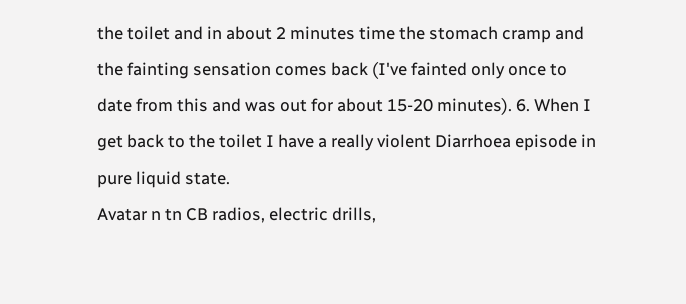the toilet and in about 2 minutes time the stomach cramp and the fainting sensation comes back (I've fainted only once to date from this and was out for about 15-20 minutes). 6. When I get back to the toilet I have a really violent Diarrhoea episode in pure liquid state.
Avatar n tn CB radios, electric drills,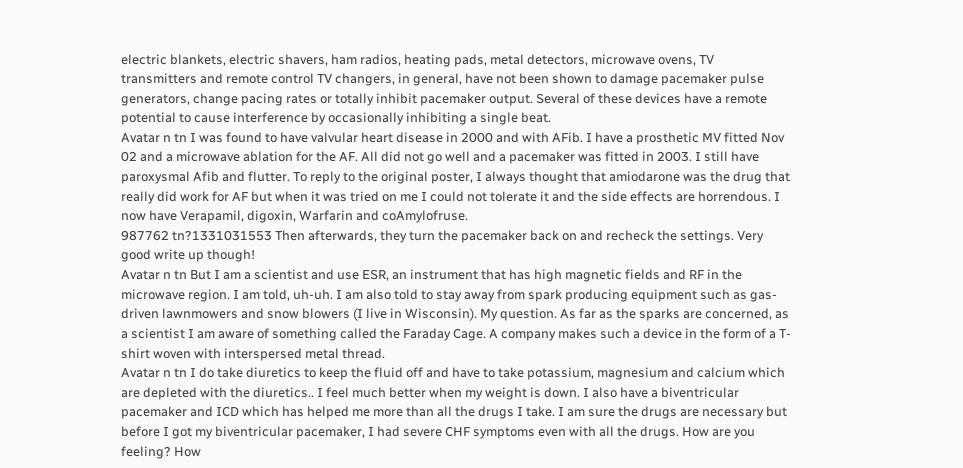electric blankets, electric shavers, ham radios, heating pads, metal detectors, microwave ovens, TV transmitters and remote control TV changers, in general, have not been shown to damage pacemaker pulse generators, change pacing rates or totally inhibit pacemaker output. Several of these devices have a remote potential to cause interference by occasionally inhibiting a single beat.
Avatar n tn I was found to have valvular heart disease in 2000 and with AFib. I have a prosthetic MV fitted Nov 02 and a microwave ablation for the AF. All did not go well and a pacemaker was fitted in 2003. I still have paroxysmal Afib and flutter. To reply to the original poster, I always thought that amiodarone was the drug that really did work for AF but when it was tried on me I could not tolerate it and the side effects are horrendous. I now have Verapamil, digoxin, Warfarin and coAmylofruse.
987762 tn?1331031553 Then afterwards, they turn the pacemaker back on and recheck the settings. Very good write up though!
Avatar n tn But I am a scientist and use ESR, an instrument that has high magnetic fields and RF in the microwave region. I am told, uh-uh. I am also told to stay away from spark producing equipment such as gas-driven lawnmowers and snow blowers (I live in Wisconsin). My question. As far as the sparks are concerned, as a scientist I am aware of something called the Faraday Cage. A company makes such a device in the form of a T-shirt woven with interspersed metal thread.
Avatar n tn I do take diuretics to keep the fluid off and have to take potassium, magnesium and calcium which are depleted with the diuretics.. I feel much better when my weight is down. I also have a biventricular pacemaker and ICD which has helped me more than all the drugs I take. I am sure the drugs are necessary but before I got my biventricular pacemaker, I had severe CHF symptoms even with all the drugs. How are you feeling? How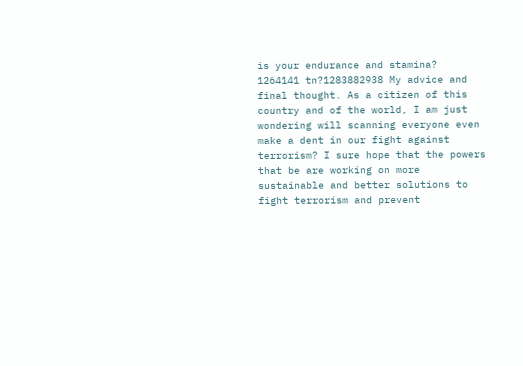is your endurance and stamina?
1264141 tn?1283882938 My advice and final thought. As a citizen of this country and of the world, I am just wondering will scanning everyone even make a dent in our fight against terrorism? I sure hope that the powers that be are working on more sustainable and better solutions to fight terrorism and prevent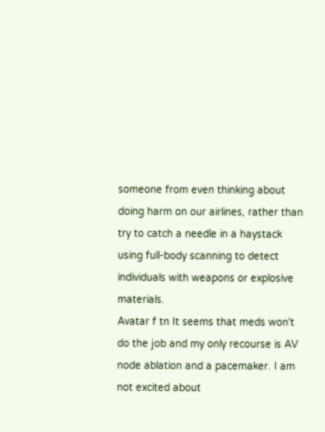someone from even thinking about doing harm on our airlines, rather than try to catch a needle in a haystack using full-body scanning to detect individuals with weapons or explosive materials.
Avatar f tn It seems that meds won't do the job and my only recourse is AV node ablation and a pacemaker. I am not excited about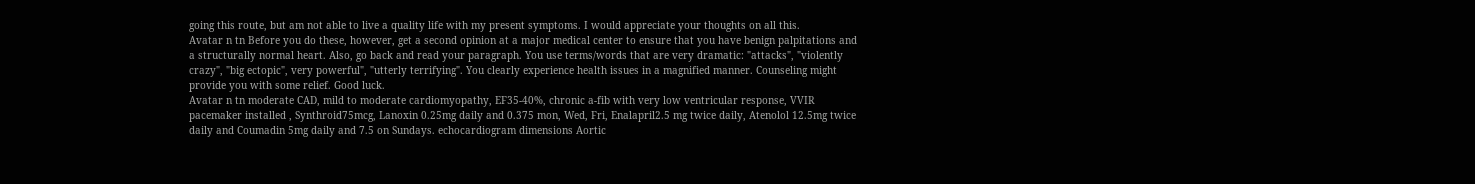going this route, but am not able to live a quality life with my present symptoms. I would appreciate your thoughts on all this.
Avatar n tn Before you do these, however, get a second opinion at a major medical center to ensure that you have benign palpitations and a structurally normal heart. Also, go back and read your paragraph. You use terms/words that are very dramatic: "attacks", "violently crazy", "big ectopic", very powerful", "utterly terrifying". You clearly experience health issues in a magnified manner. Counseling might provide you with some relief. Good luck.
Avatar n tn moderate CAD, mild to moderate cardiomyopathy, EF35-40%, chronic a-fib with very low ventricular response, VVIR pacemaker installed , Synthroid75mcg, Lanoxin 0.25mg daily and 0.375 mon, Wed, Fri, Enalapril2.5 mg twice daily, Atenolol 12.5mg twice daily and Coumadin 5mg daily and 7.5 on Sundays. echocardiogram dimensions Aortic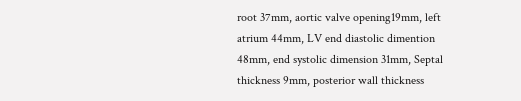root 37mm, aortic valve opening19mm, left atrium 44mm, LV end diastolic dimention 48mm, end systolic dimension 31mm, Septal thickness 9mm, posterior wall thickness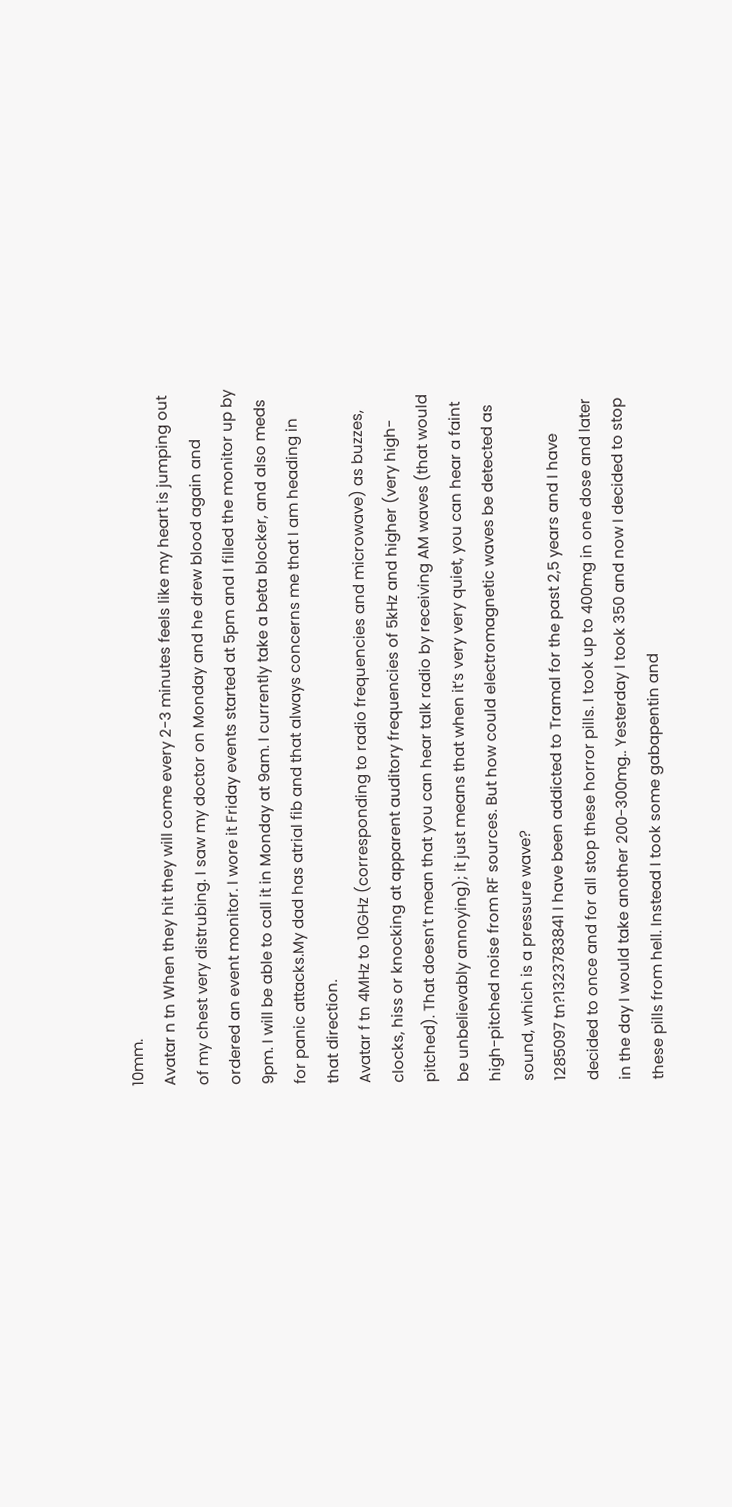10mm.
Avatar n tn When they hit they will come every 2-3 minutes feels like my heart is jumping out of my chest very distrubing. I saw my doctor on Monday and he drew blood again and ordered an event monitor. I wore it Friday events started at 5pm and I filled the monitor up by 9pm. I will be able to call it in Monday at 9am. I currently take a beta blocker, and also meds for panic attacks.My dad has atrial fib and that always concerns me that I am heading in that direction.
Avatar f tn 4MHz to 10GHz (corresponding to radio frequencies and microwave) as buzzes, clocks, hiss or knocking at apparent auditory frequencies of 5kHz and higher (very high-pitched). That doesn’t mean that you can hear talk radio by receiving AM waves (that would be unbelievably annoying); it just means that when it’s very very quiet, you can hear a faint high-pitched noise from RF sources. But how could electromagnetic waves be detected as sound, which is a pressure wave?
1285097 tn?1323783841 I have been addicted to Tramal for the past 2,5 years and I have decided to once and for all stop these horror pills. I took up to 400mg in one dose and later in the day I would take another 200-300mg.. Yesterday I took 350 and now I decided to stop these pills from hell. Instead I took some gabapentin and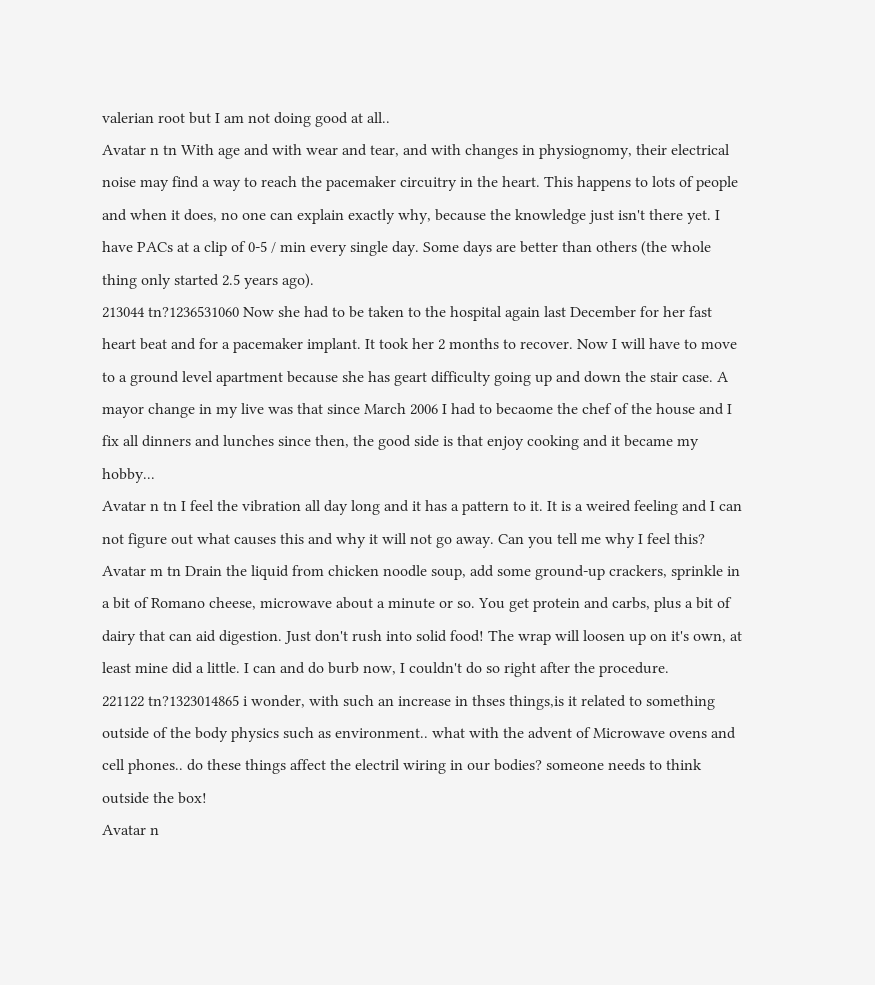valerian root but I am not doing good at all..
Avatar n tn With age and with wear and tear, and with changes in physiognomy, their electrical noise may find a way to reach the pacemaker circuitry in the heart. This happens to lots of people and when it does, no one can explain exactly why, because the knowledge just isn't there yet. I have PACs at a clip of 0-5 / min every single day. Some days are better than others (the whole thing only started 2.5 years ago).
213044 tn?1236531060 Now she had to be taken to the hospital again last December for her fast heart beat and for a pacemaker implant. It took her 2 months to recover. Now I will have to move to a ground level apartment because she has geart difficulty going up and down the stair case. A mayor change in my live was that since March 2006 I had to becaome the chef of the house and I fix all dinners and lunches since then, the good side is that enjoy cooking and it became my hobby...
Avatar n tn I feel the vibration all day long and it has a pattern to it. It is a weired feeling and I can not figure out what causes this and why it will not go away. Can you tell me why I feel this?
Avatar m tn Drain the liquid from chicken noodle soup, add some ground-up crackers, sprinkle in a bit of Romano cheese, microwave about a minute or so. You get protein and carbs, plus a bit of dairy that can aid digestion. Just don't rush into solid food! The wrap will loosen up on it's own, at least mine did a little. I can and do burb now, I couldn't do so right after the procedure.
221122 tn?1323014865 i wonder, with such an increase in thses things,is it related to something outside of the body physics such as environment.. what with the advent of Microwave ovens and cell phones.. do these things affect the electril wiring in our bodies? someone needs to think outside the box!
Avatar n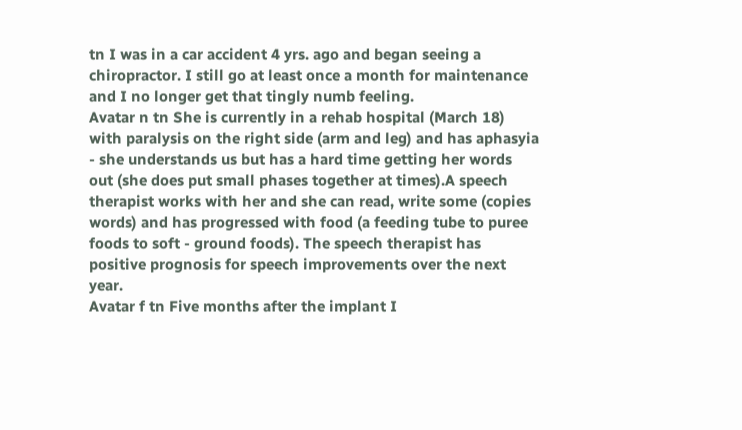tn I was in a car accident 4 yrs. ago and began seeing a chiropractor. I still go at least once a month for maintenance and I no longer get that tingly numb feeling.
Avatar n tn She is currently in a rehab hospital (March 18) with paralysis on the right side (arm and leg) and has aphasyia - she understands us but has a hard time getting her words out (she does put small phases together at times).A speech therapist works with her and she can read, write some (copies words) and has progressed with food (a feeding tube to puree foods to soft - ground foods). The speech therapist has positive prognosis for speech improvements over the next year.
Avatar f tn Five months after the implant I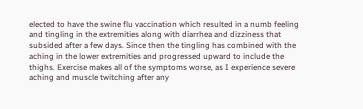elected to have the swine flu vaccination which resulted in a numb feeling and tingling in the extremities along with diarrhea and dizziness that subsided after a few days. Since then the tingling has combined with the aching in the lower extremities and progressed upward to include the thighs. Exercise makes all of the symptoms worse, as I experience severe aching and muscle twitching after any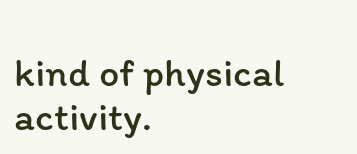kind of physical activity.